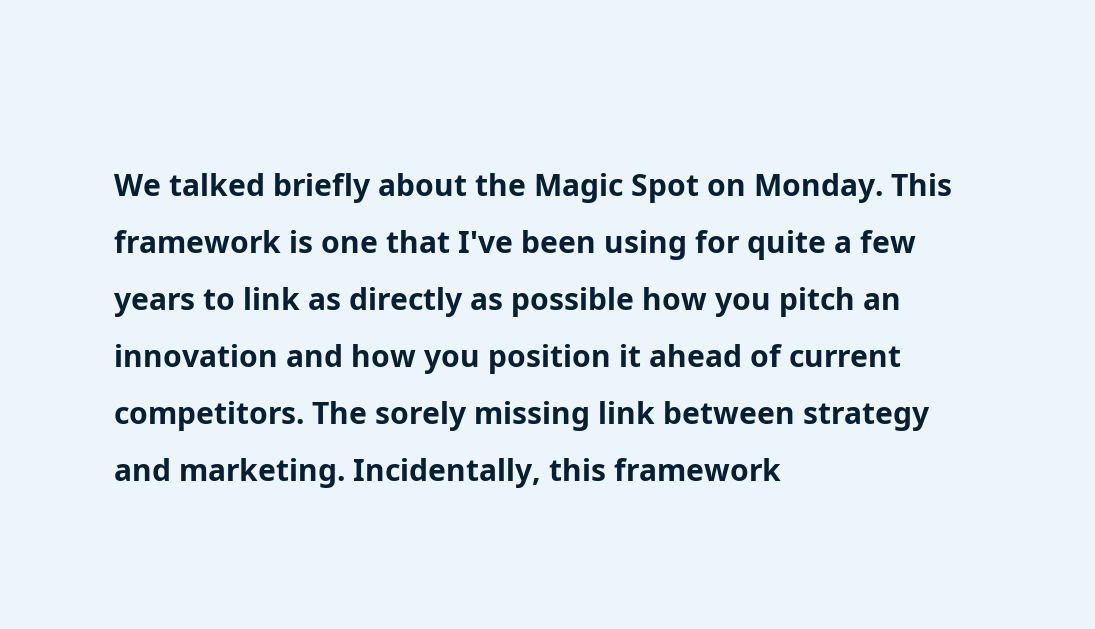We talked briefly about the Magic Spot on Monday. This framework is one that I've been using for quite a few years to link as directly as possible how you pitch an innovation and how you position it ahead of current competitors. The sorely missing link between strategy and marketing. Incidentally, this framework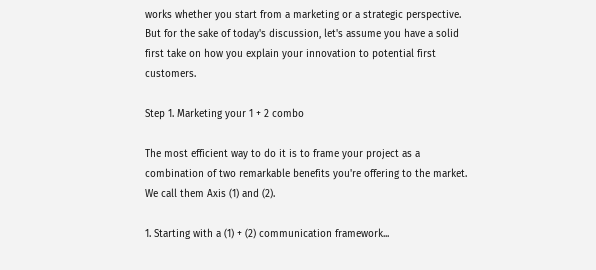works whether you start from a marketing or a strategic perspective. But for the sake of today's discussion, let's assume you have a solid first take on how you explain your innovation to potential first customers.

Step 1. Marketing your 1 + 2 combo

The most efficient way to do it is to frame your project as a combination of two remarkable benefits you're offering to the market. We call them Axis (1) and (2).

1. Starting with a (1) + (2) communication framework...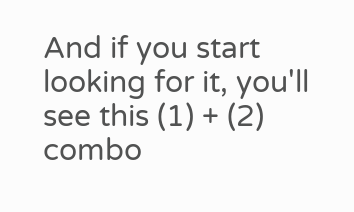And if you start looking for it, you'll see this (1) + (2) combo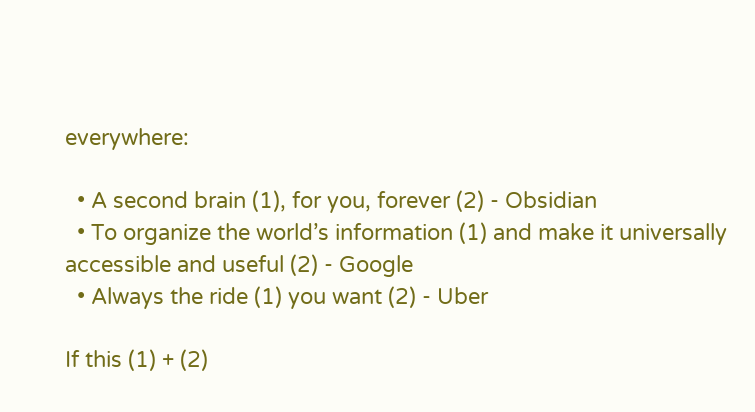everywhere:

  • A second brain (1), for you, forever (2) - Obsidian
  • To organize the world’s information (1) and make it universally accessible and useful (2) - Google
  • Always the ride (1) you want (2) - Uber

If this (1) + (2)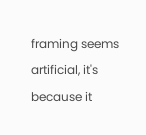framing seems artificial, it's because it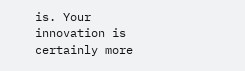is. Your innovation is certainly more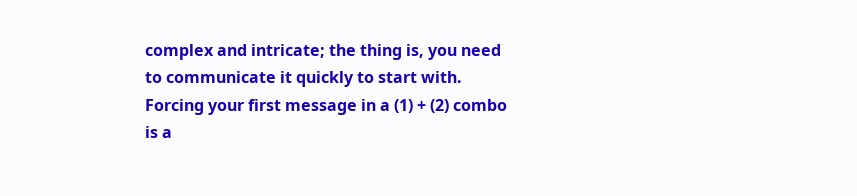complex and intricate; the thing is, you need to communicate it quickly to start with. Forcing your first message in a (1) + (2) combo is a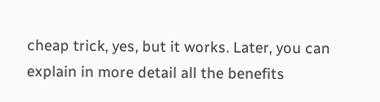cheap trick, yes, but it works. Later, you can explain in more detail all the benefits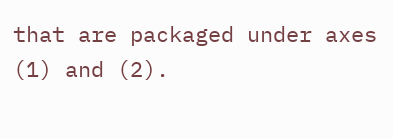that are packaged under axes (1) and (2).